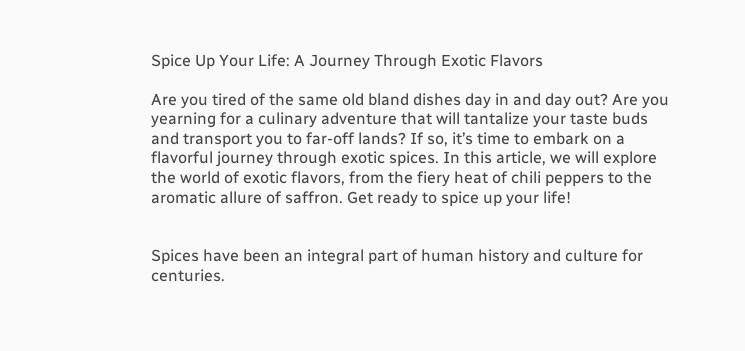Spice Up Your Life: A Journey Through Exotic Flavors

Are you tired of the same old bland dishes day in and day out? Are you yearning for a culinary adventure that will tantalize your taste buds and transport you to far-off lands? If so, it’s time to embark on a flavorful journey through exotic spices. In this article, we will explore the world of exotic flavors, from the fiery heat of chili peppers to the aromatic allure of saffron. Get ready to spice up your life!


Spices have been an integral part of human history and culture for centuries.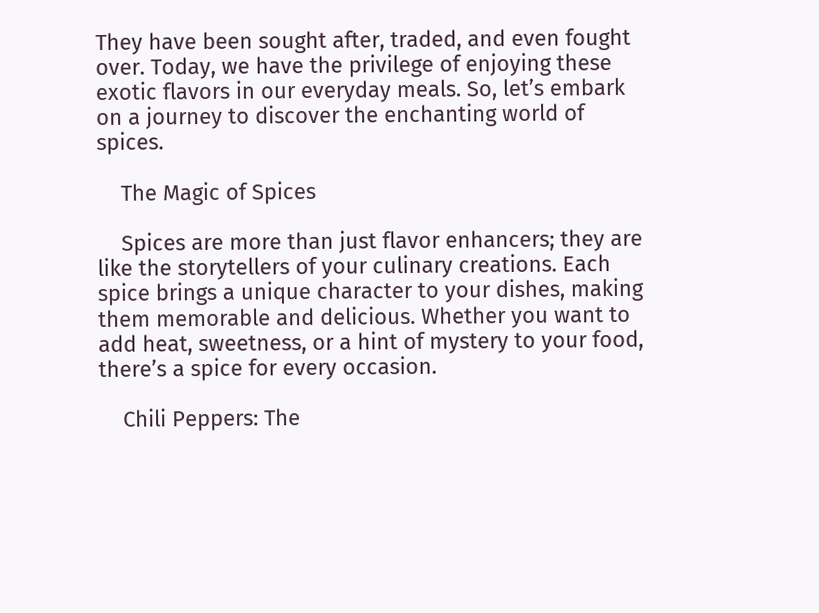They have been sought after, traded, and even fought over. Today, we have the privilege of enjoying these exotic flavors in our everyday meals. So, let’s embark on a journey to discover the enchanting world of spices.

    The Magic of Spices

    Spices are more than just flavor enhancers; they are like the storytellers of your culinary creations. Each spice brings a unique character to your dishes, making them memorable and delicious. Whether you want to add heat, sweetness, or a hint of mystery to your food, there’s a spice for every occasion.

    Chili Peppers: The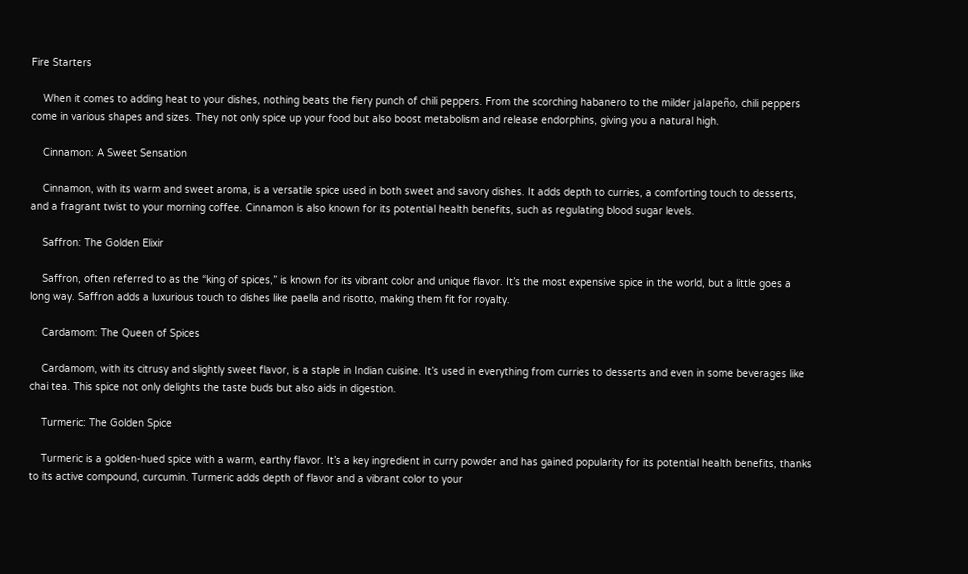Fire Starters

    When it comes to adding heat to your dishes, nothing beats the fiery punch of chili peppers. From the scorching habanero to the milder jalapeño, chili peppers come in various shapes and sizes. They not only spice up your food but also boost metabolism and release endorphins, giving you a natural high.

    Cinnamon: A Sweet Sensation

    Cinnamon, with its warm and sweet aroma, is a versatile spice used in both sweet and savory dishes. It adds depth to curries, a comforting touch to desserts, and a fragrant twist to your morning coffee. Cinnamon is also known for its potential health benefits, such as regulating blood sugar levels.

    Saffron: The Golden Elixir

    Saffron, often referred to as the “king of spices,” is known for its vibrant color and unique flavor. It’s the most expensive spice in the world, but a little goes a long way. Saffron adds a luxurious touch to dishes like paella and risotto, making them fit for royalty.

    Cardamom: The Queen of Spices

    Cardamom, with its citrusy and slightly sweet flavor, is a staple in Indian cuisine. It’s used in everything from curries to desserts and even in some beverages like chai tea. This spice not only delights the taste buds but also aids in digestion.

    Turmeric: The Golden Spice

    Turmeric is a golden-hued spice with a warm, earthy flavor. It’s a key ingredient in curry powder and has gained popularity for its potential health benefits, thanks to its active compound, curcumin. Turmeric adds depth of flavor and a vibrant color to your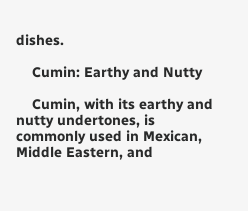dishes.

    Cumin: Earthy and Nutty

    Cumin, with its earthy and nutty undertones, is commonly used in Mexican, Middle Eastern, and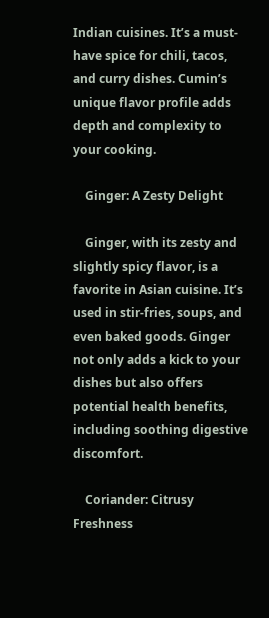Indian cuisines. It’s a must-have spice for chili, tacos, and curry dishes. Cumin’s unique flavor profile adds depth and complexity to your cooking.

    Ginger: A Zesty Delight

    Ginger, with its zesty and slightly spicy flavor, is a favorite in Asian cuisine. It’s used in stir-fries, soups, and even baked goods. Ginger not only adds a kick to your dishes but also offers potential health benefits, including soothing digestive discomfort.

    Coriander: Citrusy Freshness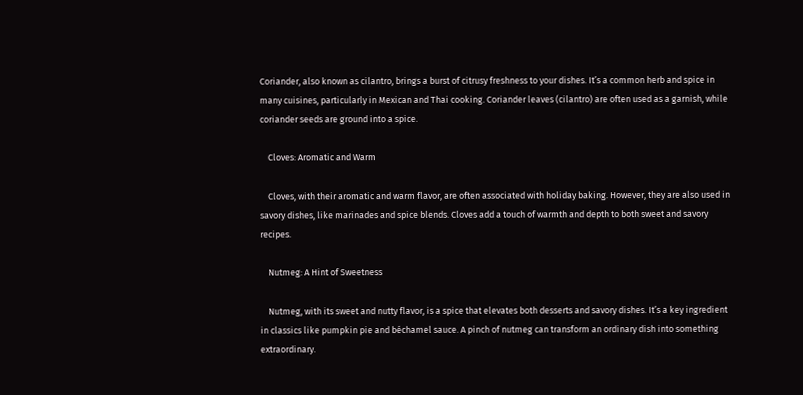Coriander, also known as cilantro, brings a burst of citrusy freshness to your dishes. It’s a common herb and spice in many cuisines, particularly in Mexican and Thai cooking. Coriander leaves (cilantro) are often used as a garnish, while coriander seeds are ground into a spice.

    Cloves: Aromatic and Warm

    Cloves, with their aromatic and warm flavor, are often associated with holiday baking. However, they are also used in savory dishes, like marinades and spice blends. Cloves add a touch of warmth and depth to both sweet and savory recipes.

    Nutmeg: A Hint of Sweetness

    Nutmeg, with its sweet and nutty flavor, is a spice that elevates both desserts and savory dishes. It’s a key ingredient in classics like pumpkin pie and béchamel sauce. A pinch of nutmeg can transform an ordinary dish into something extraordinary.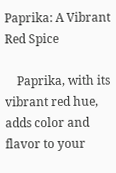Paprika: A Vibrant Red Spice

    Paprika, with its vibrant red hue, adds color and flavor to your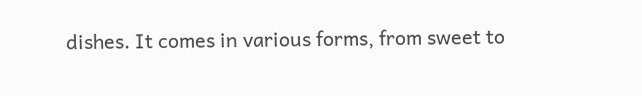dishes. It comes in various forms, from sweet to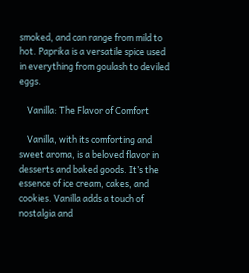smoked, and can range from mild to hot. Paprika is a versatile spice used in everything from goulash to deviled eggs.

    Vanilla: The Flavor of Comfort

    Vanilla, with its comforting and sweet aroma, is a beloved flavor in desserts and baked goods. It’s the essence of ice cream, cakes, and cookies. Vanilla adds a touch of nostalgia and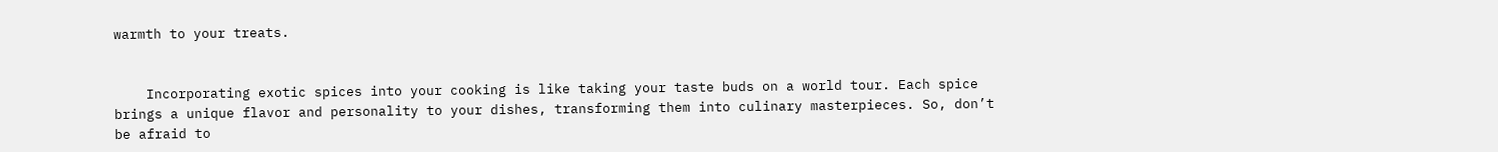warmth to your treats.


    Incorporating exotic spices into your cooking is like taking your taste buds on a world tour. Each spice brings a unique flavor and personality to your dishes, transforming them into culinary masterpieces. So, don’t be afraid to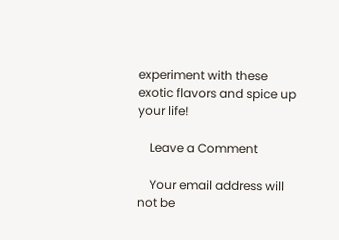experiment with these exotic flavors and spice up your life!

    Leave a Comment

    Your email address will not be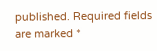published. Required fields are marked *